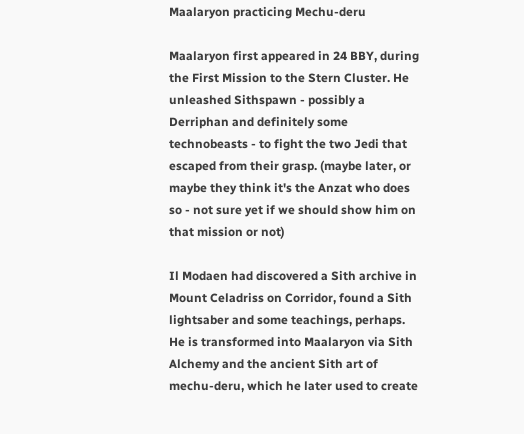Maalaryon practicing Mechu-deru

Maalaryon first appeared in 24 BBY, during the First Mission to the Stern Cluster. He unleashed Sithspawn - possibly a Derriphan and definitely some technobeasts - to fight the two Jedi that escaped from their grasp. (maybe later, or maybe they think it's the Anzat who does so - not sure yet if we should show him on that mission or not)

Il Modaen had discovered a Sith archive in Mount Celadriss on Corridor, found a Sith lightsaber and some teachings, perhaps. He is transformed into Maalaryon via Sith Alchemy and the ancient Sith art of mechu-deru, which he later used to create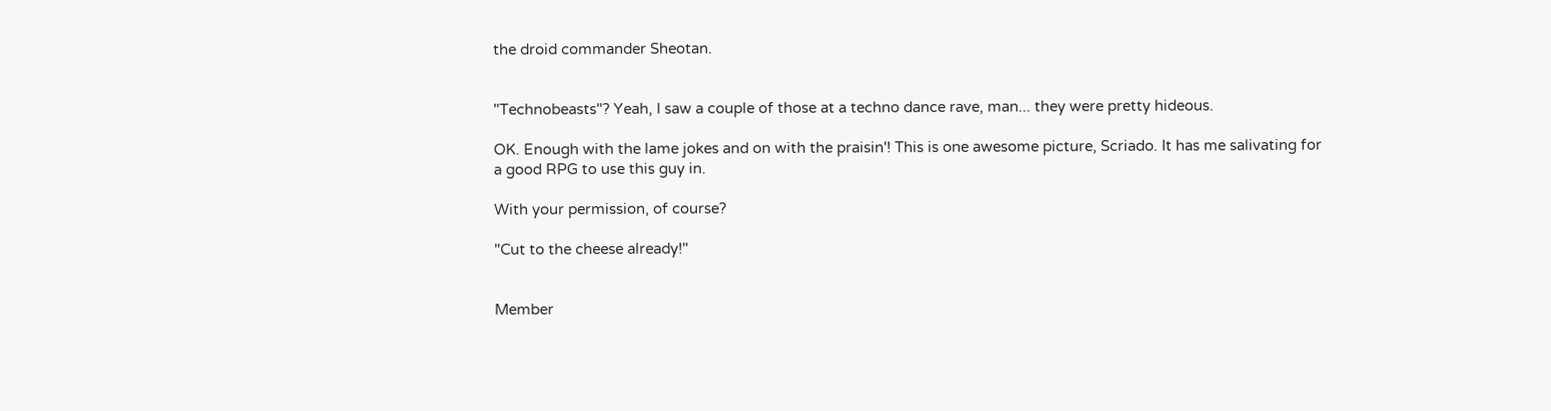the droid commander Sheotan.


"Technobeasts"? Yeah, I saw a couple of those at a techno dance rave, man... they were pretty hideous.

OK. Enough with the lame jokes and on with the praisin'! This is one awesome picture, Scriado. It has me salivating for a good RPG to use this guy in.

With your permission, of course?

"Cut to the cheese already!"


Member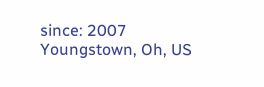since: 2007
Youngstown, Oh, US